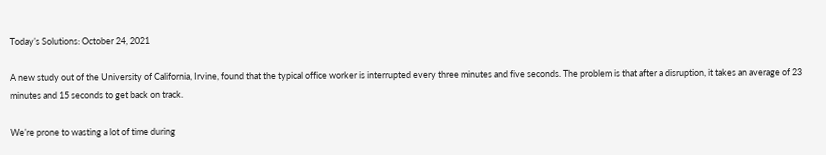Today’s Solutions: October 24, 2021

A new study out of the University of California, Irvine, found that the typical office worker is interrupted every three minutes and five seconds. The problem is that after a disruption, it takes an average of 23 minutes and 15 seconds to get back on track.

We’re prone to wasting a lot of time during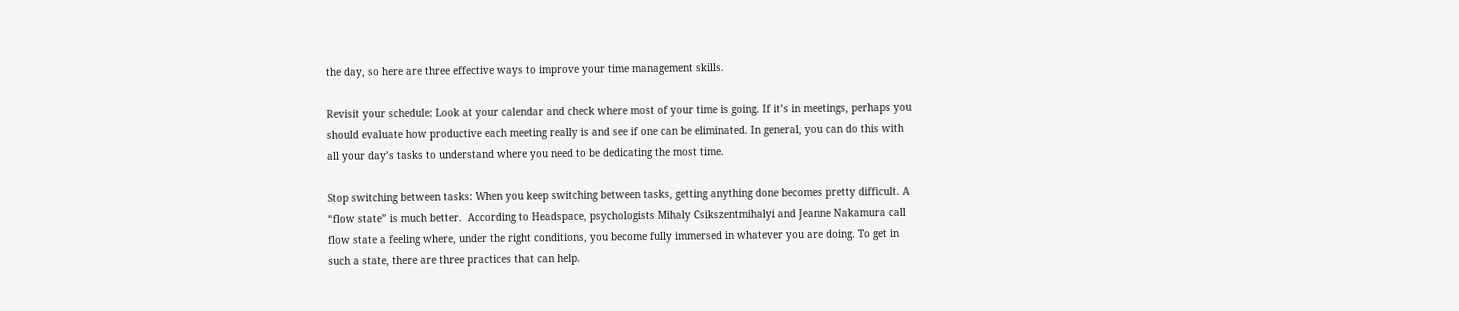the day, so here are three effective ways to improve your time management skills.

Revisit your schedule: Look at your calendar and check where most of your time is going. If it’s in meetings, perhaps you should evaluate how productive each meeting really is and see if one can be eliminated. In general, you can do this with all your day’s tasks to understand where you need to be dedicating the most time.

Stop switching between tasks: When you keep switching between tasks, getting anything done becomes pretty difficult. A “flow state” is much better.  According to Headspace, psychologists Mihaly Csikszentmihalyi and Jeanne Nakamura call flow state a feeling where, under the right conditions, you become fully immersed in whatever you are doing. To get in such a state, there are three practices that can help.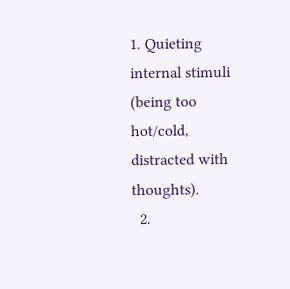1. Quieting internal stimuli (being too hot/cold, distracted with thoughts).
  2.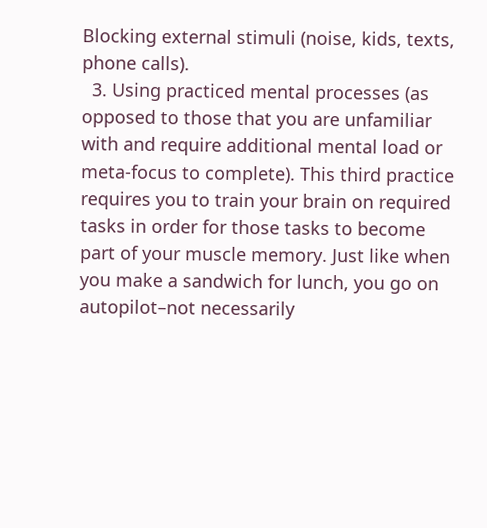Blocking external stimuli (noise, kids, texts, phone calls).
  3. Using practiced mental processes (as opposed to those that you are unfamiliar with and require additional mental load or meta-focus to complete). This third practice requires you to train your brain on required tasks in order for those tasks to become part of your muscle memory. Just like when you make a sandwich for lunch, you go on autopilot–not necessarily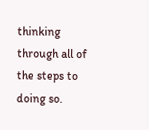thinking through all of the steps to doing so.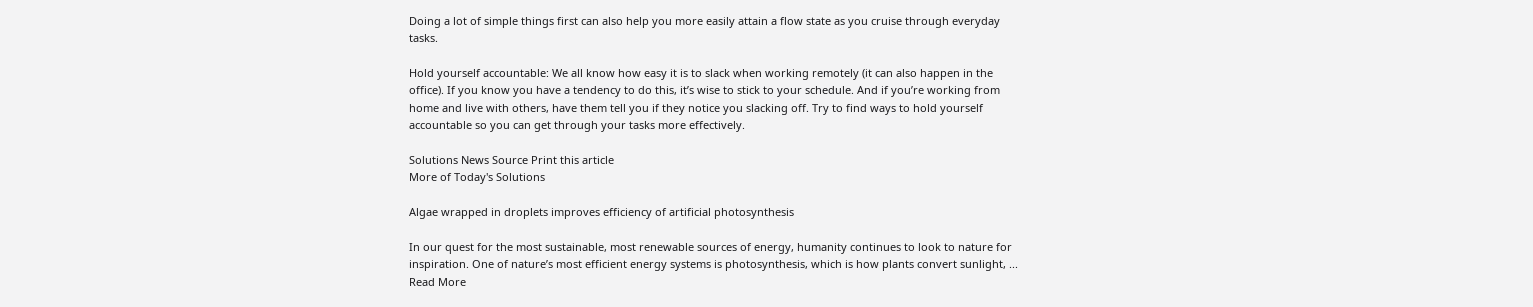Doing a lot of simple things first can also help you more easily attain a flow state as you cruise through everyday tasks.

Hold yourself accountable: We all know how easy it is to slack when working remotely (it can also happen in the office). If you know you have a tendency to do this, it’s wise to stick to your schedule. And if you’re working from home and live with others, have them tell you if they notice you slacking off. Try to find ways to hold yourself accountable so you can get through your tasks more effectively.

Solutions News Source Print this article
More of Today's Solutions

Algae wrapped in droplets improves efficiency of artificial photosynthesis

In our quest for the most sustainable, most renewable sources of energy, humanity continues to look to nature for inspiration. One of nature’s most efficient energy systems is photosynthesis, which is how plants convert sunlight, ... Read More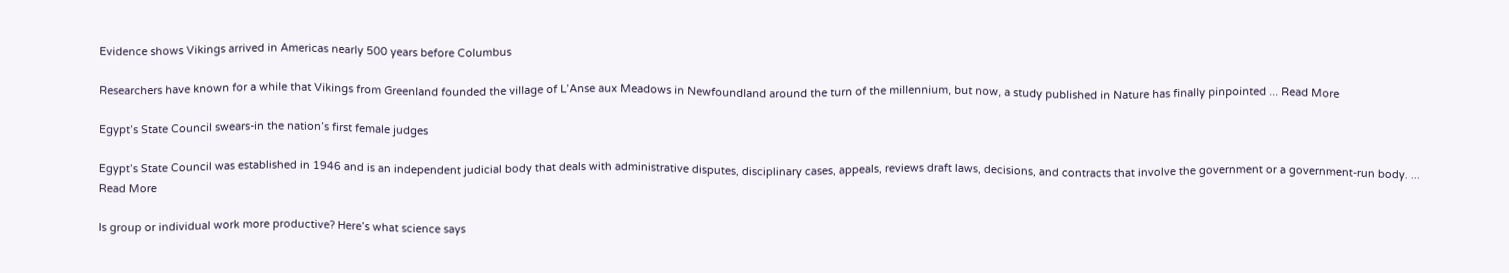Evidence shows Vikings arrived in Americas nearly 500 years before Columbus

Researchers have known for a while that Vikings from Greenland founded the village of L’Anse aux Meadows in Newfoundland around the turn of the millennium, but now, a study published in Nature has finally pinpointed ... Read More

Egypt’s State Council swears-in the nation’s first female judges

Egypt’s State Council was established in 1946 and is an independent judicial body that deals with administrative disputes, disciplinary cases, appeals, reviews draft laws, decisions, and contracts that involve the government or a government-run body. ... Read More

Is group or individual work more productive? Here’s what science says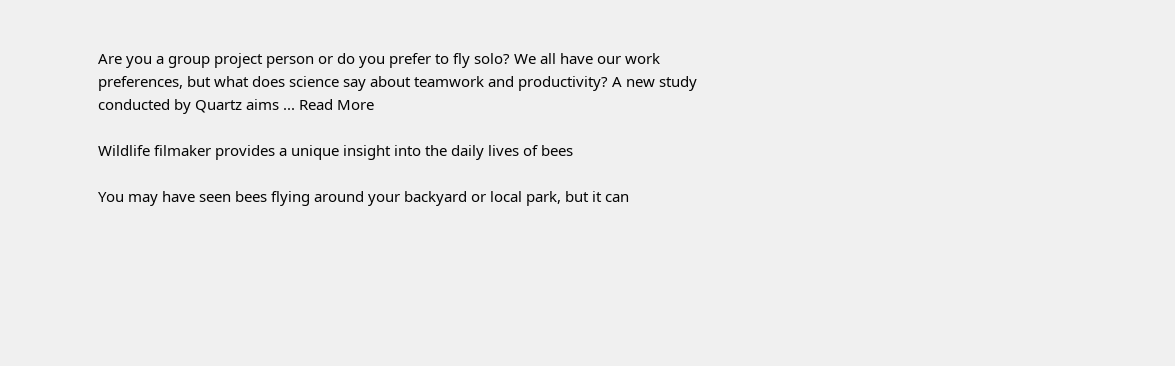Are you a group project person or do you prefer to fly solo? We all have our work preferences, but what does science say about teamwork and productivity? A new study conducted by Quartz aims ... Read More

Wildlife filmaker provides a unique insight into the daily lives of bees

You may have seen bees flying around your backyard or local park, but it can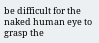be difficult for the naked human eye to grasp the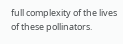full complexity of the lives of these pollinators.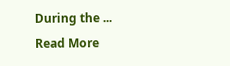During the ... Read More